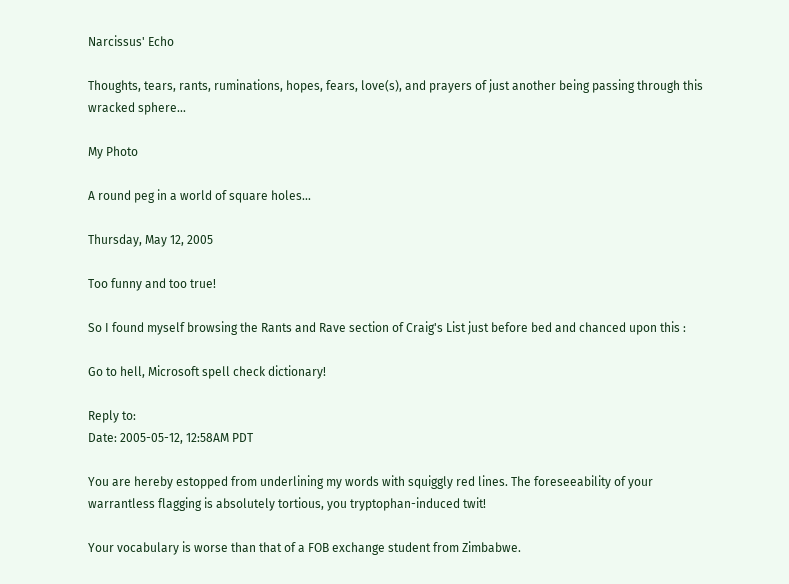Narcissus' Echo

Thoughts, tears, rants, ruminations, hopes, fears, love(s), and prayers of just another being passing through this wracked sphere...

My Photo

A round peg in a world of square holes...

Thursday, May 12, 2005

Too funny and too true!

So I found myself browsing the Rants and Rave section of Craig's List just before bed and chanced upon this :

Go to hell, Microsoft spell check dictionary!

Reply to:
Date: 2005-05-12, 12:58AM PDT

You are hereby estopped from underlining my words with squiggly red lines. The foreseeability of your warrantless flagging is absolutely tortious, you tryptophan-induced twit!

Your vocabulary is worse than that of a FOB exchange student from Zimbabwe.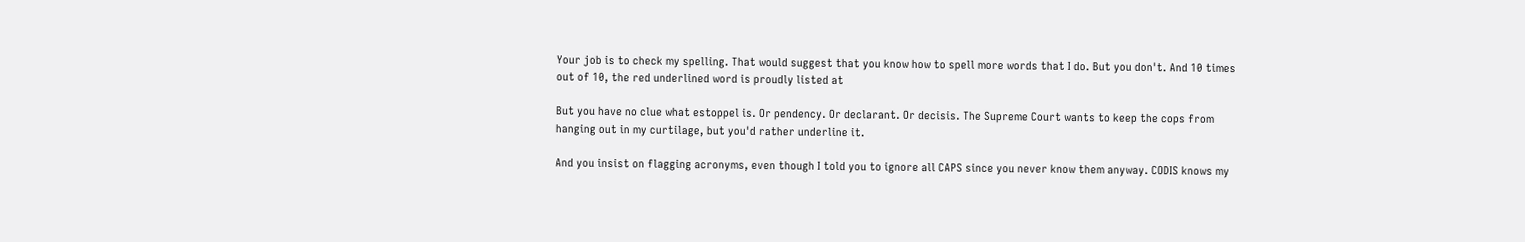Your job is to check my spelling. That would suggest that you know how to spell more words that I do. But you don't. And 10 times out of 10, the red underlined word is proudly listed at

But you have no clue what estoppel is. Or pendency. Or declarant. Or decisis. The Supreme Court wants to keep the cops from hanging out in my curtilage, but you'd rather underline it.

And you insist on flagging acronyms, even though I told you to ignore all CAPS since you never know them anyway. CODIS knows my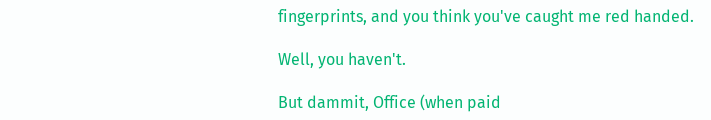fingerprints, and you think you've caught me red handed.

Well, you haven't.

But dammit, Office (when paid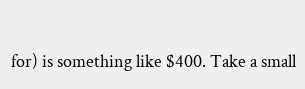for) is something like $400. Take a small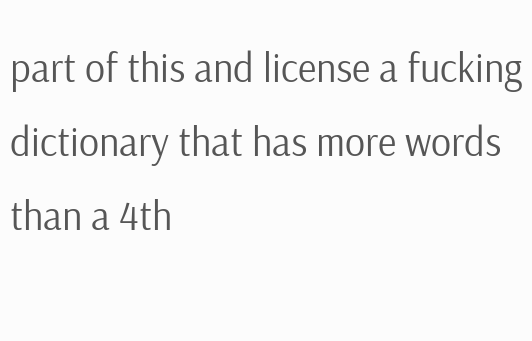part of this and license a fucking dictionary that has more words than a 4th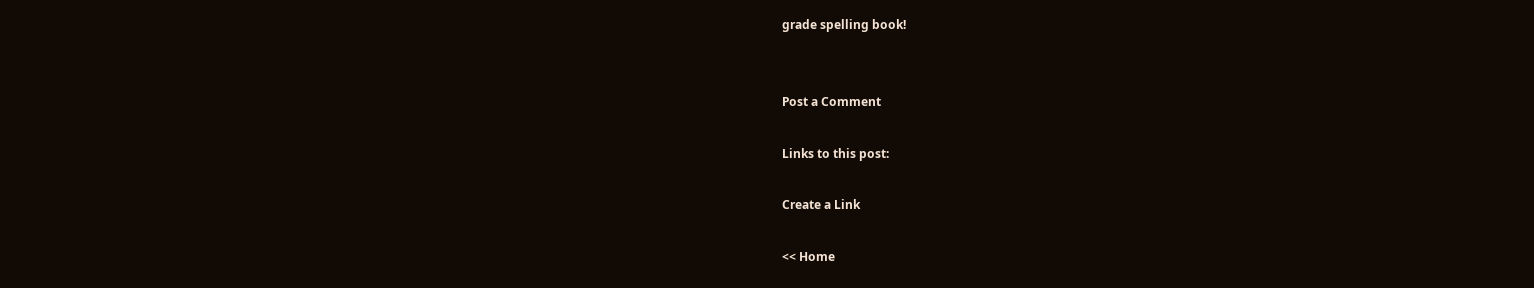grade spelling book!


Post a Comment

Links to this post:

Create a Link

<< Home